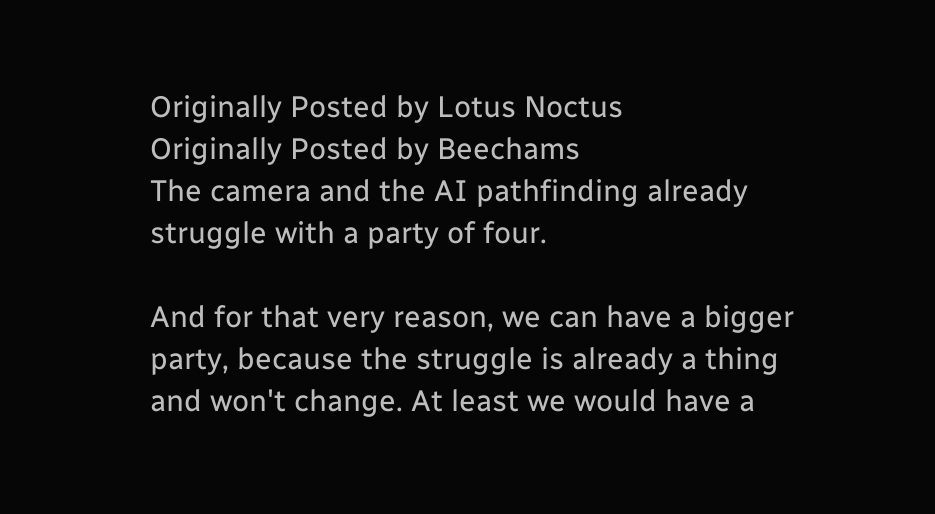Originally Posted by Lotus Noctus
Originally Posted by Beechams
The camera and the AI pathfinding already struggle with a party of four.

And for that very reason, we can have a bigger party, because the struggle is already a thing and won't change. At least we would have a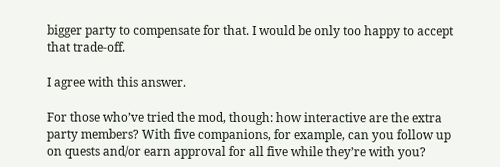bigger party to compensate for that. I would be only too happy to accept that trade-off.

I agree with this answer.

For those who’ve tried the mod, though: how interactive are the extra party members? With five companions, for example, can you follow up on quests and/or earn approval for all five while they’re with you?